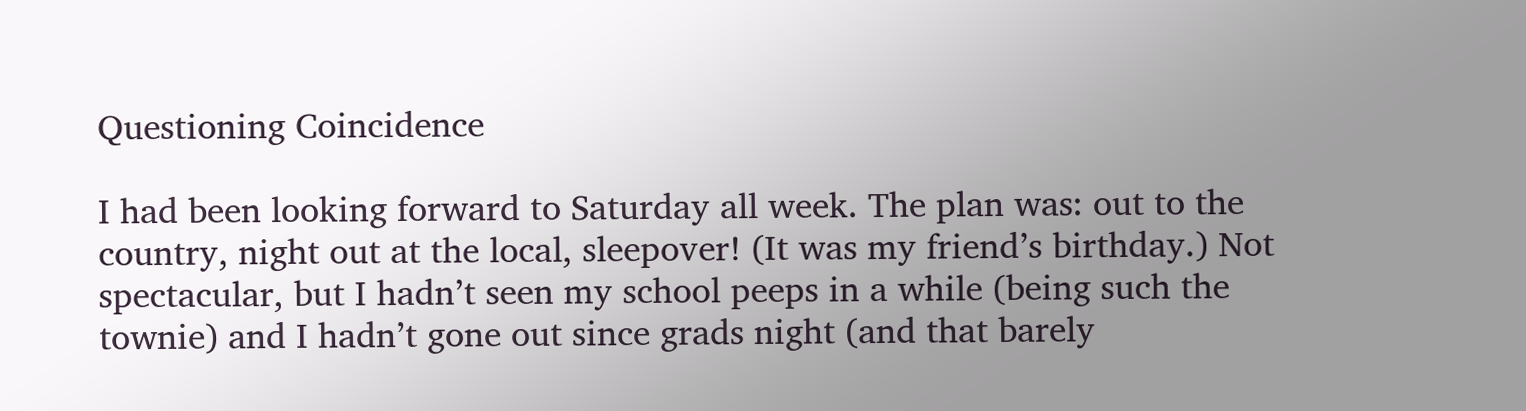Questioning Coincidence

I had been looking forward to Saturday all week. The plan was: out to the country, night out at the local, sleepover! (It was my friend’s birthday.) Not spectacular, but I hadn’t seen my school peeps in a while (being such the townie) and I hadn’t gone out since grads night (and that barely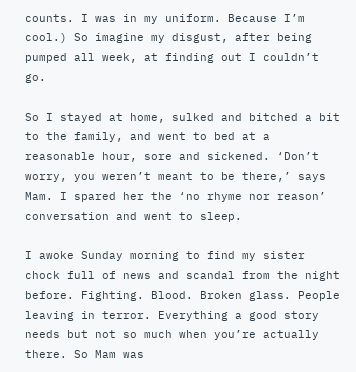counts. I was in my uniform. Because I’m cool.) So imagine my disgust, after being pumped all week, at finding out I couldn’t go.

So I stayed at home, sulked and bitched a bit to the family, and went to bed at a reasonable hour, sore and sickened. ‘Don’t worry, you weren’t meant to be there,’ says Mam. I spared her the ‘no rhyme nor reason’ conversation and went to sleep.

I awoke Sunday morning to find my sister chock full of news and scandal from the night before. Fighting. Blood. Broken glass. People leaving in terror. Everything a good story needs but not so much when you’re actually there. So Mam was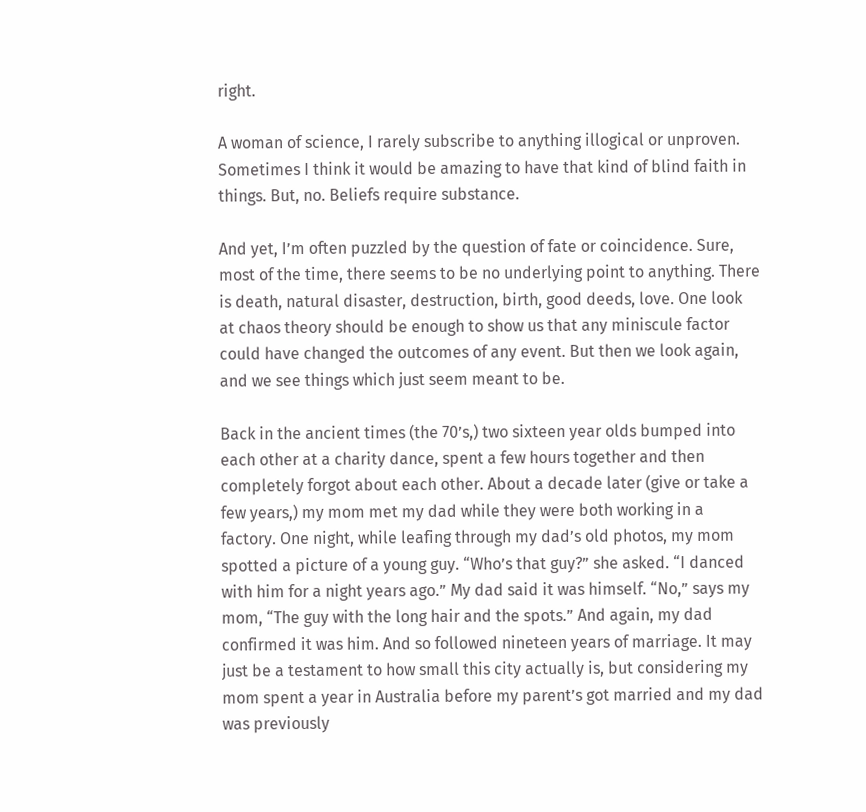right.

A woman of science, I rarely subscribe to anything illogical or unproven. Sometimes I think it would be amazing to have that kind of blind faith in things. But, no. Beliefs require substance.

And yet, I’m often puzzled by the question of fate or coincidence. Sure, most of the time, there seems to be no underlying point to anything. There is death, natural disaster, destruction, birth, good deeds, love. One look at chaos theory should be enough to show us that any miniscule factor could have changed the outcomes of any event. But then we look again, and we see things which just seem meant to be.

Back in the ancient times (the 70’s,) two sixteen year olds bumped into each other at a charity dance, spent a few hours together and then completely forgot about each other. About a decade later (give or take a few years,) my mom met my dad while they were both working in a factory. One night, while leafing through my dad’s old photos, my mom spotted a picture of a young guy. “Who’s that guy?” she asked. “I danced with him for a night years ago.” My dad said it was himself. “No,” says my mom, “The guy with the long hair and the spots.” And again, my dad confirmed it was him. And so followed nineteen years of marriage. It may just be a testament to how small this city actually is, but considering my mom spent a year in Australia before my parent’s got married and my dad was previously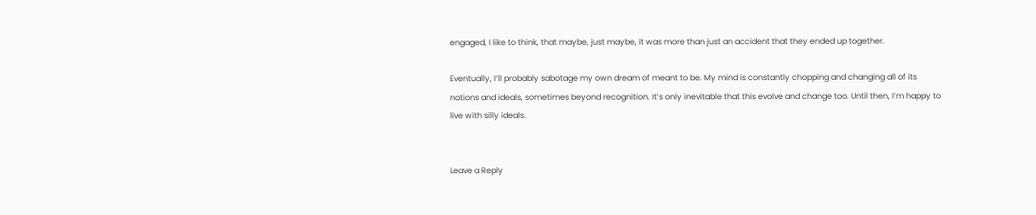engaged, I like to think, that maybe, just maybe, it was more than just an accident that they ended up together.

Eventually, I’ll probably sabotage my own dream of meant to be. My mind is constantly chopping and changing all of its notions and ideals, sometimes beyond recognition. It’s only inevitable that this evolve and change too. Until then, I’m happy to live with silly ideals.


Leave a Reply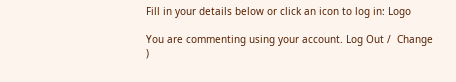Fill in your details below or click an icon to log in: Logo

You are commenting using your account. Log Out /  Change )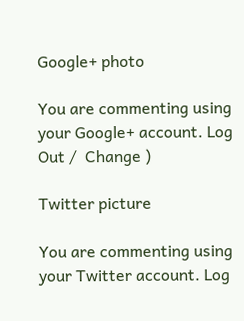Google+ photo

You are commenting using your Google+ account. Log Out /  Change )

Twitter picture

You are commenting using your Twitter account. Log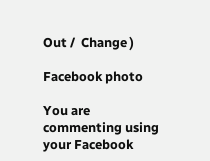Out /  Change )

Facebook photo

You are commenting using your Facebook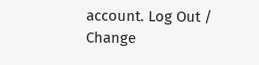account. Log Out /  Change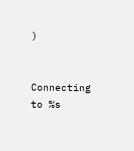)


Connecting to %s